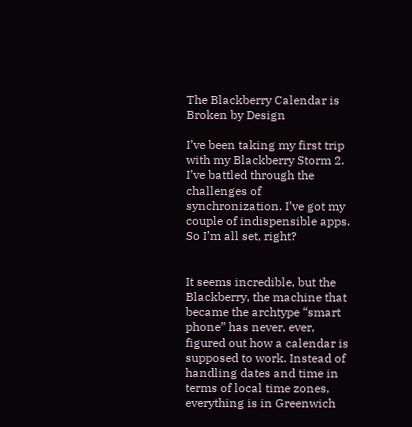The Blackberry Calendar is Broken by Design

I’ve been taking my first trip with my Blackberry Storm 2. I’ve battled through the challenges of synchronization. I’ve got my couple of indispensible apps. So I’m all set, right?


It seems incredible, but the Blackberry, the machine that became the archtype “smart phone” has never, ever, figured out how a calendar is supposed to work. Instead of handling dates and time in terms of local time zones, everything is in Greenwich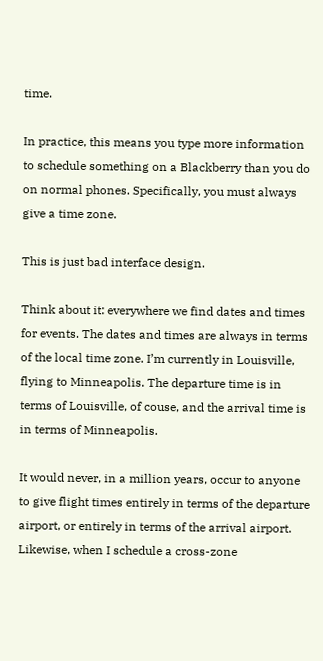time.

In practice, this means you type more information to schedule something on a Blackberry than you do on normal phones. Specifically, you must always give a time zone.

This is just bad interface design.

Think about it: everywhere we find dates and times for events. The dates and times are always in terms of the local time zone. I’m currently in Louisville, flying to Minneapolis. The departure time is in terms of Louisville, of couse, and the arrival time is in terms of Minneapolis.

It would never, in a million years, occur to anyone to give flight times entirely in terms of the departure airport, or entirely in terms of the arrival airport. Likewise, when I schedule a cross-zone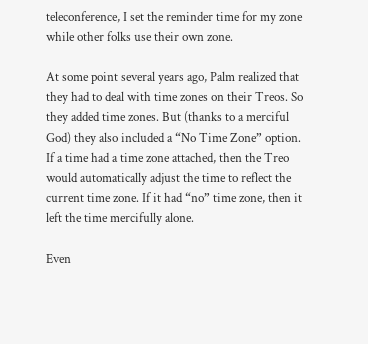teleconference, I set the reminder time for my zone while other folks use their own zone.

At some point several years ago, Palm realized that they had to deal with time zones on their Treos. So they added time zones. But (thanks to a merciful God) they also included a “No Time Zone” option. If a time had a time zone attached, then the Treo would automatically adjust the time to reflect the current time zone. If it had “no” time zone, then it left the time mercifully alone.

Even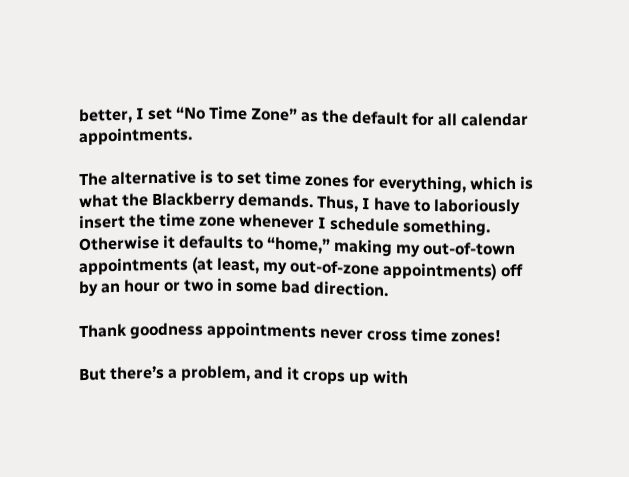better, I set “No Time Zone” as the default for all calendar appointments.

The alternative is to set time zones for everything, which is what the Blackberry demands. Thus, I have to laboriously insert the time zone whenever I schedule something. Otherwise it defaults to “home,” making my out-of-town appointments (at least, my out-of-zone appointments) off by an hour or two in some bad direction.

Thank goodness appointments never cross time zones!

But there’s a problem, and it crops up with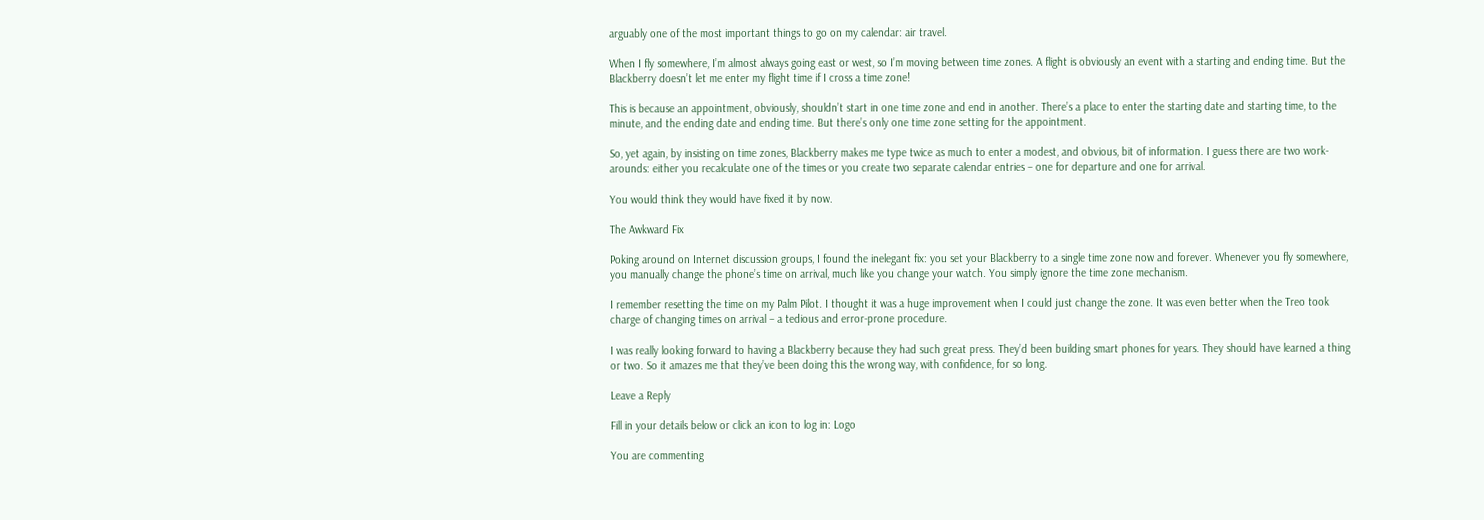arguably one of the most important things to go on my calendar: air travel.

When I fly somewhere, I’m almost always going east or west, so I’m moving between time zones. A flight is obviously an event with a starting and ending time. But the Blackberry doesn’t let me enter my flight time if I cross a time zone!

This is because an appointment, obviously, shouldn’t start in one time zone and end in another. There’s a place to enter the starting date and starting time, to the minute, and the ending date and ending time. But there’s only one time zone setting for the appointment.

So, yet again, by insisting on time zones, Blackberry makes me type twice as much to enter a modest, and obvious, bit of information. I guess there are two work-arounds: either you recalculate one of the times or you create two separate calendar entries – one for departure and one for arrival.

You would think they would have fixed it by now.

The Awkward Fix

Poking around on Internet discussion groups, I found the inelegant fix: you set your Blackberry to a single time zone now and forever. Whenever you fly somewhere, you manually change the phone’s time on arrival, much like you change your watch. You simply ignore the time zone mechanism.

I remember resetting the time on my Palm Pilot. I thought it was a huge improvement when I could just change the zone. It was even better when the Treo took charge of changing times on arrival – a tedious and error-prone procedure.

I was really looking forward to having a Blackberry because they had such great press. They’d been building smart phones for years. They should have learned a thing or two. So it amazes me that they’ve been doing this the wrong way, with confidence, for so long.

Leave a Reply

Fill in your details below or click an icon to log in: Logo

You are commenting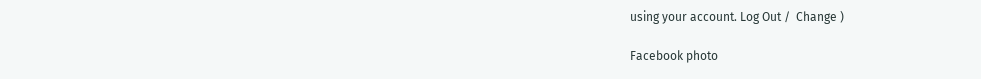using your account. Log Out /  Change )

Facebook photo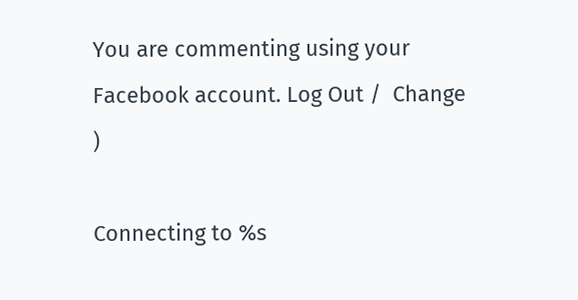You are commenting using your Facebook account. Log Out /  Change )

Connecting to %s